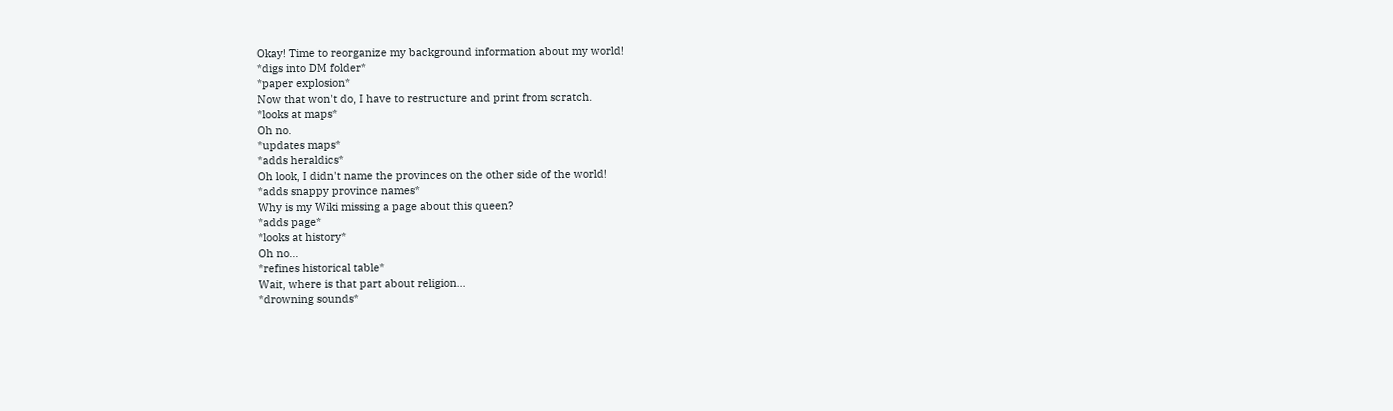Okay! Time to reorganize my background information about my world!
*digs into DM folder*
*paper explosion*
Now that won't do, I have to restructure and print from scratch.
*looks at maps*
Oh no.
*updates maps*
*adds heraldics*
Oh look, I didn't name the provinces on the other side of the world!
*adds snappy province names*
Why is my Wiki missing a page about this queen?
*adds page*
*looks at history*
Oh no...
*refines historical table*
Wait, where is that part about religion...
*drowning sounds*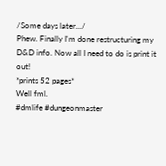/Some days later.../
Phew. Finally I'm done restructuring my D&D info. Now all I need to do is print it out!
*prints 52 pages*
Well fml.
#dmlife #dungeonmaster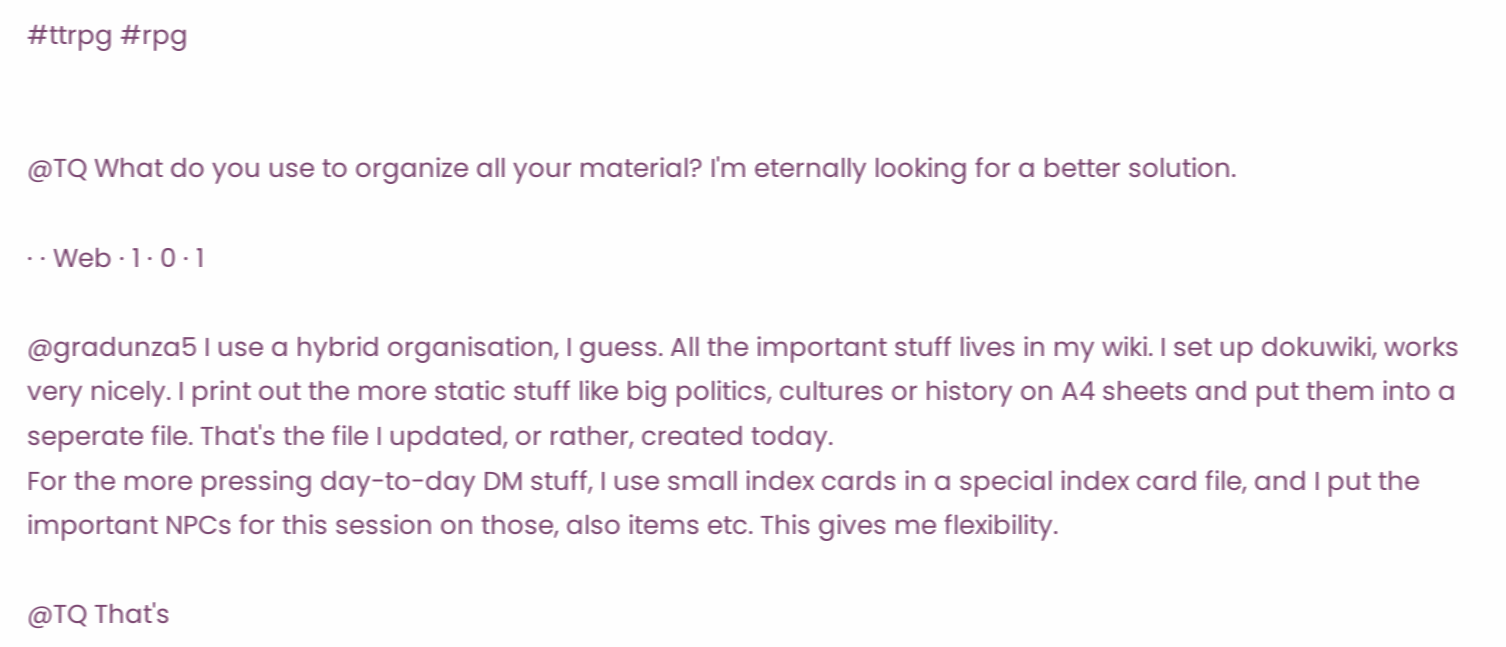#ttrpg #rpg


@TQ What do you use to organize all your material? I'm eternally looking for a better solution.

· · Web · 1 · 0 · 1

@gradunza5 I use a hybrid organisation, I guess. All the important stuff lives in my wiki. I set up dokuwiki, works very nicely. I print out the more static stuff like big politics, cultures or history on A4 sheets and put them into a seperate file. That's the file I updated, or rather, created today.
For the more pressing day-to-day DM stuff, I use small index cards in a special index card file, and I put the important NPCs for this session on those, also items etc. This gives me flexibility.

@TQ That's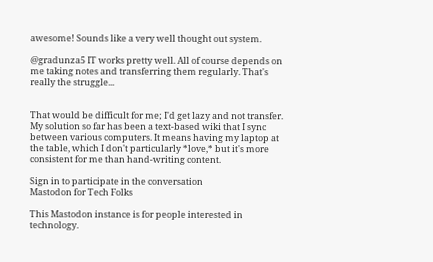awesome! Sounds like a very well thought out system.

@gradunza5 IT works pretty well. All of course depends on me taking notes and transferring them regularly. That's really the struggle...


That would be difficult for me; I'd get lazy and not transfer. My solution so far has been a text-based wiki that I sync between various computers. It means having my laptop at the table, which I don't particularly *love,* but it's more consistent for me than hand-writing content.

Sign in to participate in the conversation
Mastodon for Tech Folks

This Mastodon instance is for people interested in technology.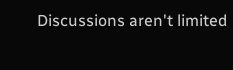Discussions aren't limited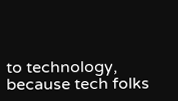to technology, because tech folks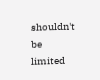shouldn't be limited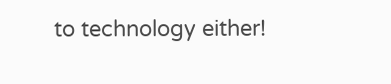to technology either!